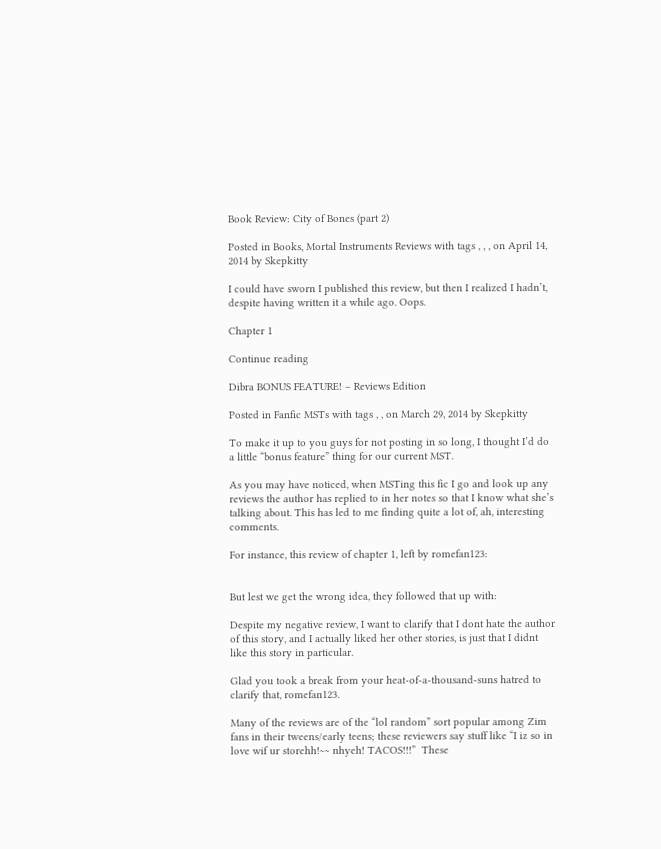Book Review: City of Bones (part 2)

Posted in Books, Mortal Instruments Reviews with tags , , , on April 14, 2014 by Skepkitty

I could have sworn I published this review, but then I realized I hadn’t, despite having written it a while ago. Oops.

Chapter 1

Continue reading

Dibra BONUS FEATURE! – Reviews Edition

Posted in Fanfic MSTs with tags , , on March 29, 2014 by Skepkitty

To make it up to you guys for not posting in so long, I thought I’d do a little “bonus feature” thing for our current MST.

As you may have noticed, when MSTing this fic I go and look up any reviews the author has replied to in her notes so that I know what she’s talking about. This has led to me finding quite a lot of, ah, interesting comments.

For instance, this review of chapter 1, left by romefan123:


But lest we get the wrong idea, they followed that up with:

Despite my negative review, I want to clarify that I dont hate the author of this story, and I actually liked her other stories, is just that I didnt like this story in particular.

Glad you took a break from your heat-of-a-thousand-suns hatred to clarify that, romefan123.

Many of the reviews are of the “lol random” sort popular among Zim fans in their tweens/early teens; these reviewers say stuff like “I iz so in love wif ur storehh!~~ nhyeh! TACOS!!!”  These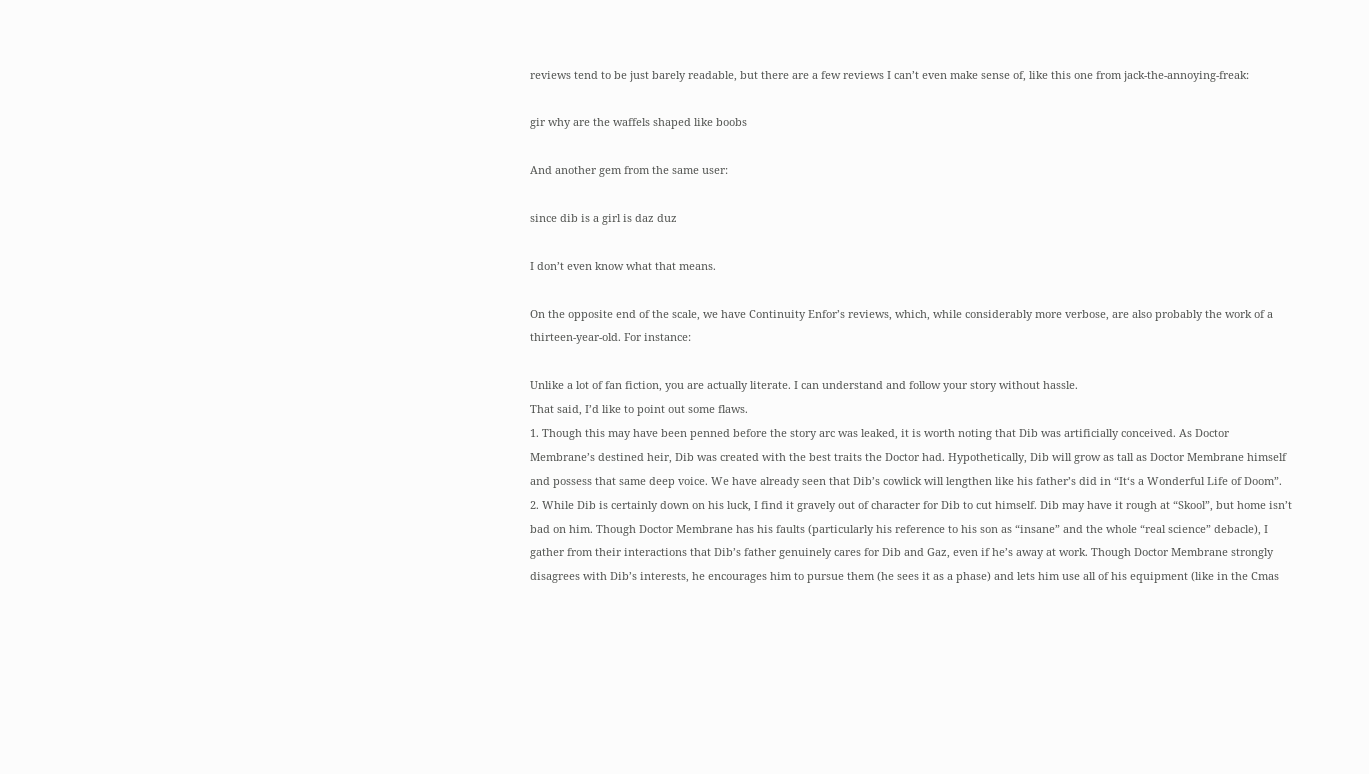reviews tend to be just barely readable, but there are a few reviews I can’t even make sense of, like this one from jack-the-annoying-freak:

gir why are the waffels shaped like boobs

And another gem from the same user:

since dib is a girl is daz duz

I don’t even know what that means.

On the opposite end of the scale, we have Continuity Enfor’s reviews, which, while considerably more verbose, are also probably the work of a thirteen-year-old. For instance:

Unlike a lot of fan fiction, you are actually literate. I can understand and follow your story without hassle.
That said, I’d like to point out some flaws.
1. Though this may have been penned before the story arc was leaked, it is worth noting that Dib was artificially conceived. As Doctor Membrane’s destined heir, Dib was created with the best traits the Doctor had. Hypothetically, Dib will grow as tall as Doctor Membrane himself and possess that same deep voice. We have already seen that Dib’s cowlick will lengthen like his father’s did in “Itʻs a Wonderful Life of Doom”.
2. While Dib is certainly down on his luck, I find it gravely out of character for Dib to cut himself. Dib may have it rough at “Skool”, but home isn’t bad on him. Though Doctor Membrane has his faults (particularly his reference to his son as “insane” and the whole “real science” debacle), I gather from their interactions that Dib’s father genuinely cares for Dib and Gaz, even if he’s away at work. Though Doctor Membrane strongly disagrees with Dib’s interests, he encourages him to pursue them (he sees it as a phase) and lets him use all of his equipment (like in the Cmas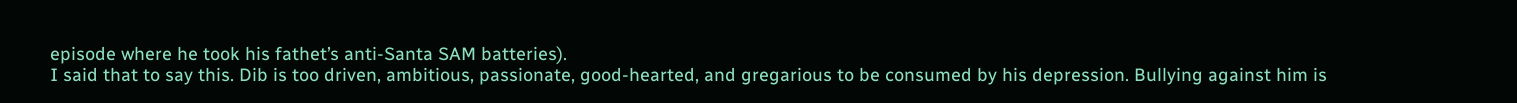episode where he took his fathet’s anti-Santa SAM batteries).
I said that to say this. Dib is too driven, ambitious, passionate, good-hearted, and gregarious to be consumed by his depression. Bullying against him is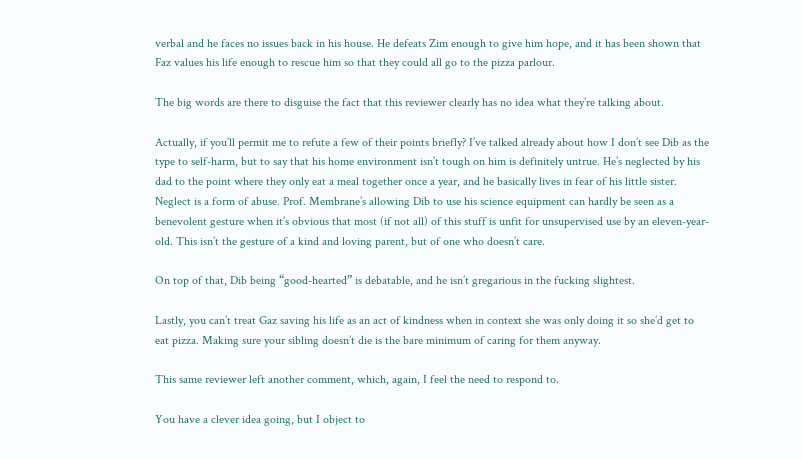verbal and he faces no issues back in his house. He defeats Zim enough to give him hope, and it has been shown that Faz values his life enough to rescue him so that they could all go to the pizza parlour.

The big words are there to disguise the fact that this reviewer clearly has no idea what they’re talking about.

Actually, if you’ll permit me to refute a few of their points briefly? I’ve talked already about how I don’t see Dib as the type to self-harm, but to say that his home environment isn’t tough on him is definitely untrue. He’s neglected by his dad to the point where they only eat a meal together once a year, and he basically lives in fear of his little sister. Neglect is a form of abuse. Prof. Membrane’s allowing Dib to use his science equipment can hardly be seen as a benevolent gesture when it’s obvious that most (if not all) of this stuff is unfit for unsupervised use by an eleven-year-old. This isn’t the gesture of a kind and loving parent, but of one who doesn’t care.

On top of that, Dib being “good-hearted” is debatable, and he isn’t gregarious in the fucking slightest.

Lastly, you can’t treat Gaz saving his life as an act of kindness when in context she was only doing it so she’d get to eat pizza. Making sure your sibling doesn’t die is the bare minimum of caring for them anyway.

This same reviewer left another comment, which, again, I feel the need to respond to.

You have a clever idea going, but I object to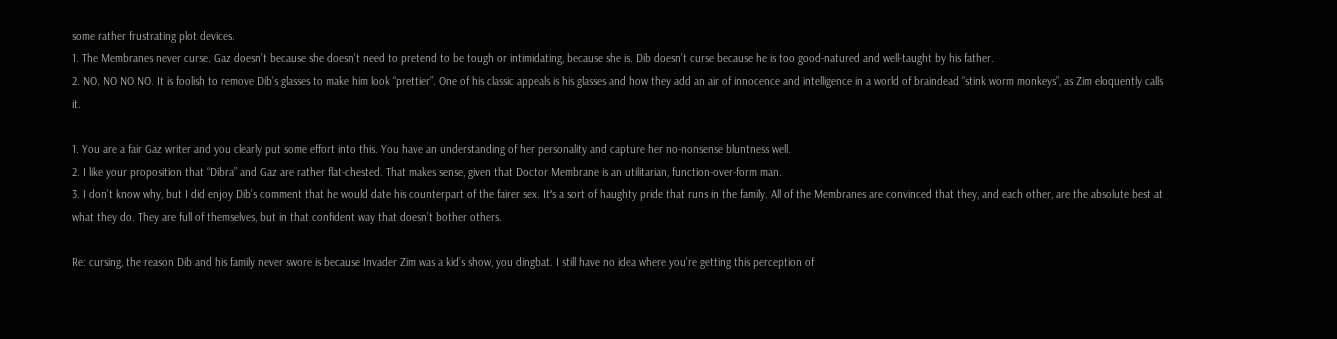some rather frustrating plot devices.
1. The Membranes never curse. Gaz doesn’t because she doesn’t need to pretend to be tough or intimidating, because she is. Dib doesn’t curse because he is too good-natured and well-taught by his father.
2. NO. NO NO NO. It is foolish to remove Dib’s glasses to make him look “prettier”. One of his classic appeals is his glasses and how they add an air of innocence and intelligence in a world of braindead “stink worm monkeys”, as Zim eloquently calls it.

1. You are a fair Gaz writer and you clearly put some effort into this. You have an understanding of her personality and capture her no-nonsense bluntness well.
2. I like your proposition that “Dibra” and Gaz are rather flat-chested. That makes sense, given that Doctor Membrane is an utilitarian, function-over-form man.
3. I don’t know why, but I did enjoy Dib’s comment that he would date his counterpart of the fairer sex. Itʻs a sort of haughty pride that runs in the family. All of the Membranes are convinced that they, and each other, are the absolute best at what they do. They are full of themselves, but in that confident way that doesn’t bother others.

Re: cursing, the reason Dib and his family never swore is because Invader Zim was a kid’s show, you dingbat. I still have no idea where you’re getting this perception of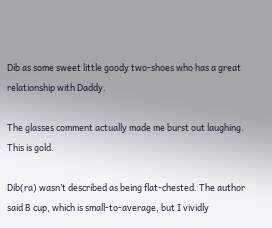Dib as some sweet little goody two-shoes who has a great relationship with Daddy.

The glasses comment actually made me burst out laughing. This is gold.

Dib(ra) wasn’t described as being flat-chested. The author said B cup, which is small-to-average, but I vividly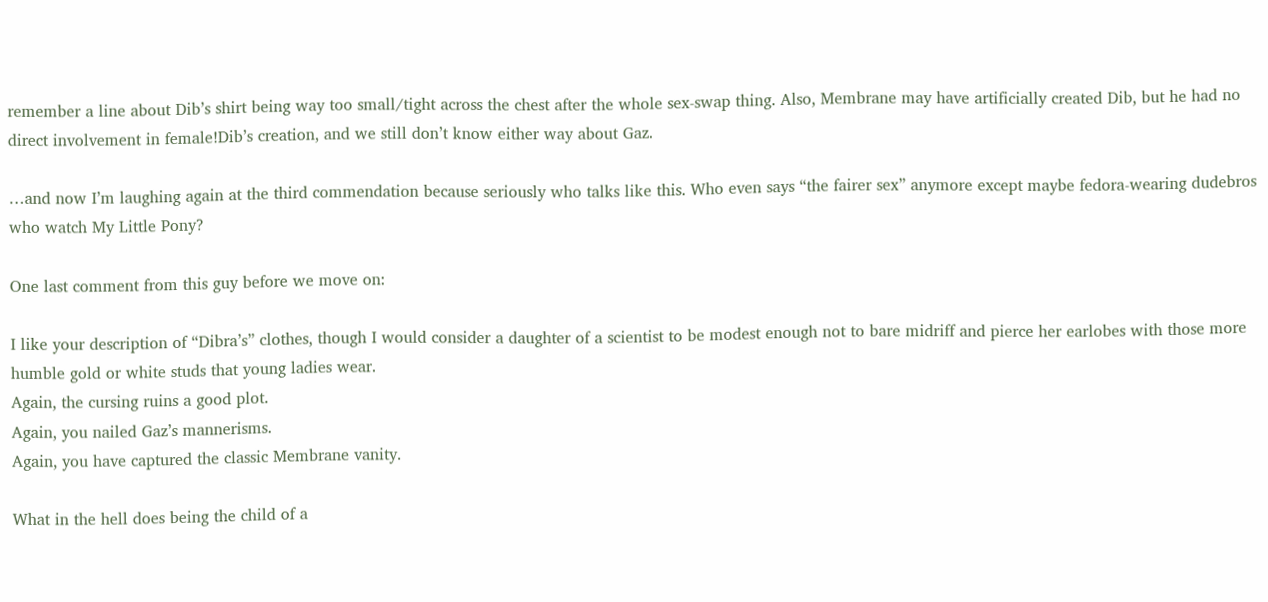remember a line about Dib’s shirt being way too small/tight across the chest after the whole sex-swap thing. Also, Membrane may have artificially created Dib, but he had no direct involvement in female!Dib’s creation, and we still don’t know either way about Gaz.

…and now I’m laughing again at the third commendation because seriously who talks like this. Who even says “the fairer sex” anymore except maybe fedora-wearing dudebros who watch My Little Pony?

One last comment from this guy before we move on:

I like your description of “Dibra’s” clothes, though I would consider a daughter of a scientist to be modest enough not to bare midriff and pierce her earlobes with those more humble gold or white studs that young ladies wear.
Again, the cursing ruins a good plot.
Again, you nailed Gaz’s mannerisms.
Again, you have captured the classic Membrane vanity.

What in the hell does being the child of a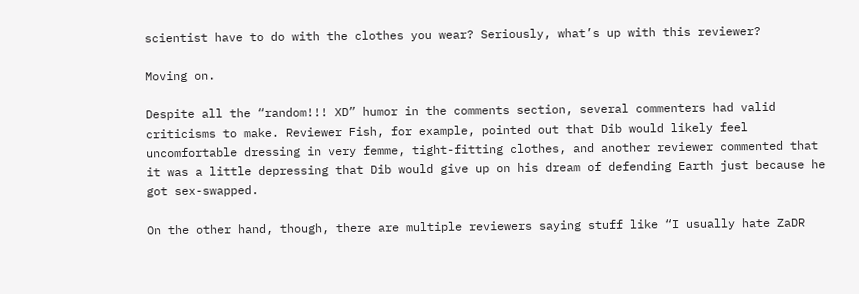scientist have to do with the clothes you wear? Seriously, what’s up with this reviewer?

Moving on.

Despite all the “random!!! XD” humor in the comments section, several commenters had valid criticisms to make. Reviewer Fish, for example, pointed out that Dib would likely feel uncomfortable dressing in very femme, tight-fitting clothes, and another reviewer commented that it was a little depressing that Dib would give up on his dream of defending Earth just because he got sex-swapped.

On the other hand, though, there are multiple reviewers saying stuff like “I usually hate ZaDR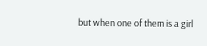but when one of them is a girl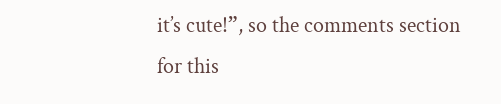it’s cute!”, so the comments section for this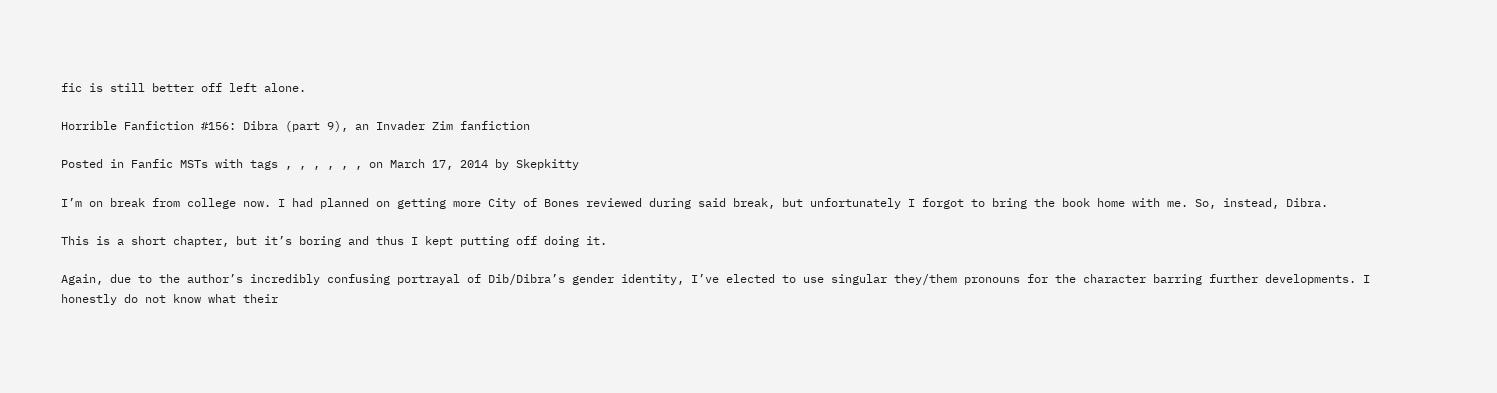fic is still better off left alone.

Horrible Fanfiction #156: Dibra (part 9), an Invader Zim fanfiction

Posted in Fanfic MSTs with tags , , , , , , on March 17, 2014 by Skepkitty

I’m on break from college now. I had planned on getting more City of Bones reviewed during said break, but unfortunately I forgot to bring the book home with me. So, instead, Dibra.

This is a short chapter, but it’s boring and thus I kept putting off doing it.

Again, due to the author’s incredibly confusing portrayal of Dib/Dibra’s gender identity, I’ve elected to use singular they/them pronouns for the character barring further developments. I honestly do not know what their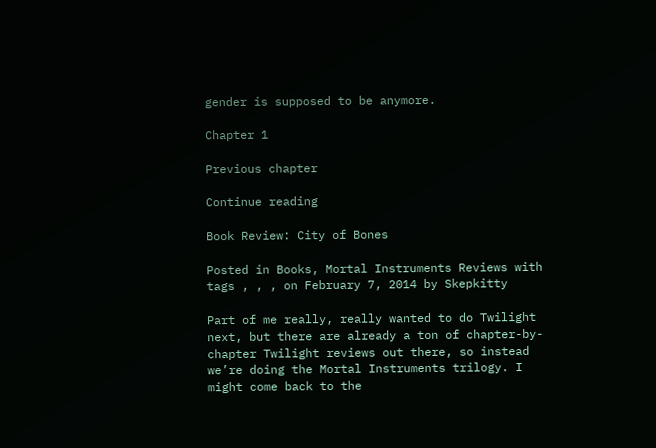gender is supposed to be anymore.

Chapter 1

Previous chapter

Continue reading

Book Review: City of Bones

Posted in Books, Mortal Instruments Reviews with tags , , , on February 7, 2014 by Skepkitty

Part of me really, really wanted to do Twilight next, but there are already a ton of chapter-by-chapter Twilight reviews out there, so instead we’re doing the Mortal Instruments trilogy. I might come back to the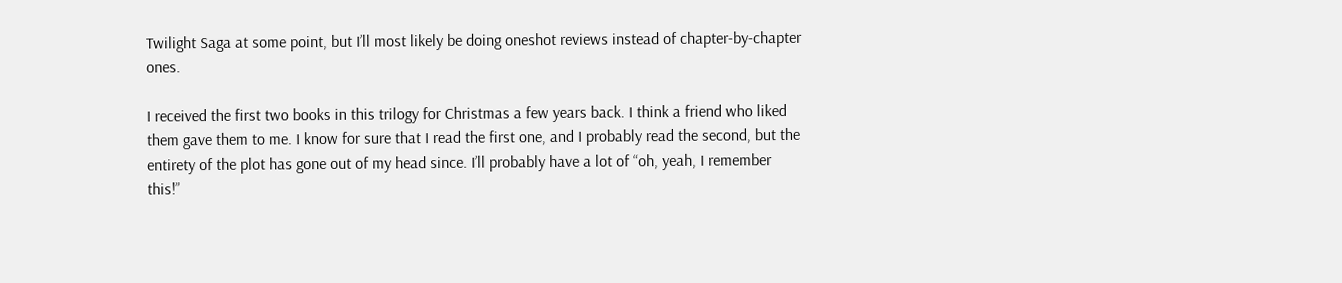Twilight Saga at some point, but I’ll most likely be doing oneshot reviews instead of chapter-by-chapter ones.

I received the first two books in this trilogy for Christmas a few years back. I think a friend who liked them gave them to me. I know for sure that I read the first one, and I probably read the second, but the entirety of the plot has gone out of my head since. I’ll probably have a lot of “oh, yeah, I remember this!”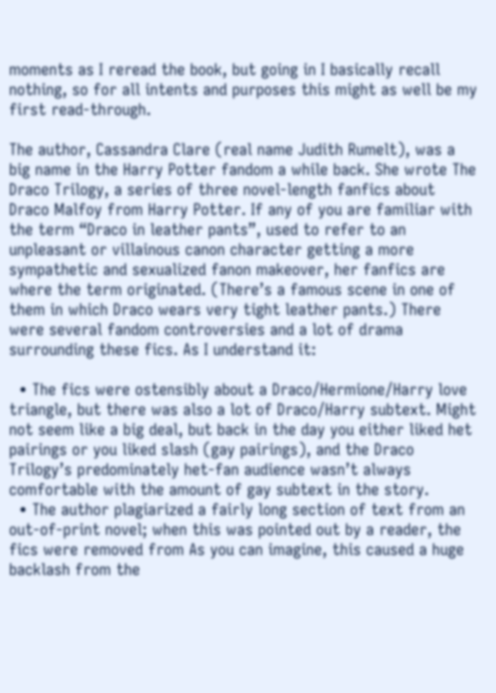moments as I reread the book, but going in I basically recall nothing, so for all intents and purposes this might as well be my first read-through.

The author, Cassandra Clare (real name Judith Rumelt), was a big name in the Harry Potter fandom a while back. She wrote The Draco Trilogy, a series of three novel-length fanfics about Draco Malfoy from Harry Potter. If any of you are familiar with the term “Draco in leather pants”, used to refer to an unpleasant or villainous canon character getting a more sympathetic and sexualized fanon makeover, her fanfics are where the term originated. (There’s a famous scene in one of them in which Draco wears very tight leather pants.) There were several fandom controversies and a lot of drama surrounding these fics. As I understand it:

  • The fics were ostensibly about a Draco/Hermione/Harry love triangle, but there was also a lot of Draco/Harry subtext. Might not seem like a big deal, but back in the day you either liked het pairings or you liked slash (gay pairings), and the Draco Trilogy’s predominately het-fan audience wasn’t always comfortable with the amount of gay subtext in the story.
  • The author plagiarized a fairly long section of text from an out-of-print novel; when this was pointed out by a reader, the fics were removed from As you can imagine, this caused a huge backlash from the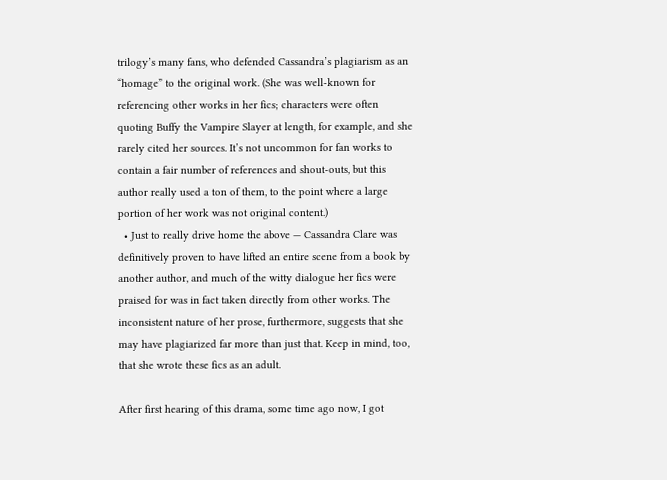trilogy’s many fans, who defended Cassandra’s plagiarism as an “homage” to the original work. (She was well-known for referencing other works in her fics; characters were often quoting Buffy the Vampire Slayer at length, for example, and she rarely cited her sources. It’s not uncommon for fan works to contain a fair number of references and shout-outs, but this author really used a ton of them, to the point where a large portion of her work was not original content.)
  • Just to really drive home the above — Cassandra Clare was definitively proven to have lifted an entire scene from a book by another author, and much of the witty dialogue her fics were praised for was in fact taken directly from other works. The inconsistent nature of her prose, furthermore, suggests that she may have plagiarized far more than just that. Keep in mind, too, that she wrote these fics as an adult.

After first hearing of this drama, some time ago now, I got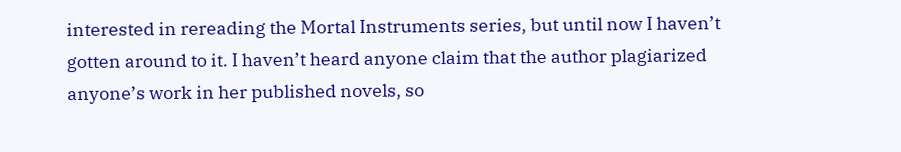interested in rereading the Mortal Instruments series, but until now I haven’t gotten around to it. I haven’t heard anyone claim that the author plagiarized anyone’s work in her published novels, so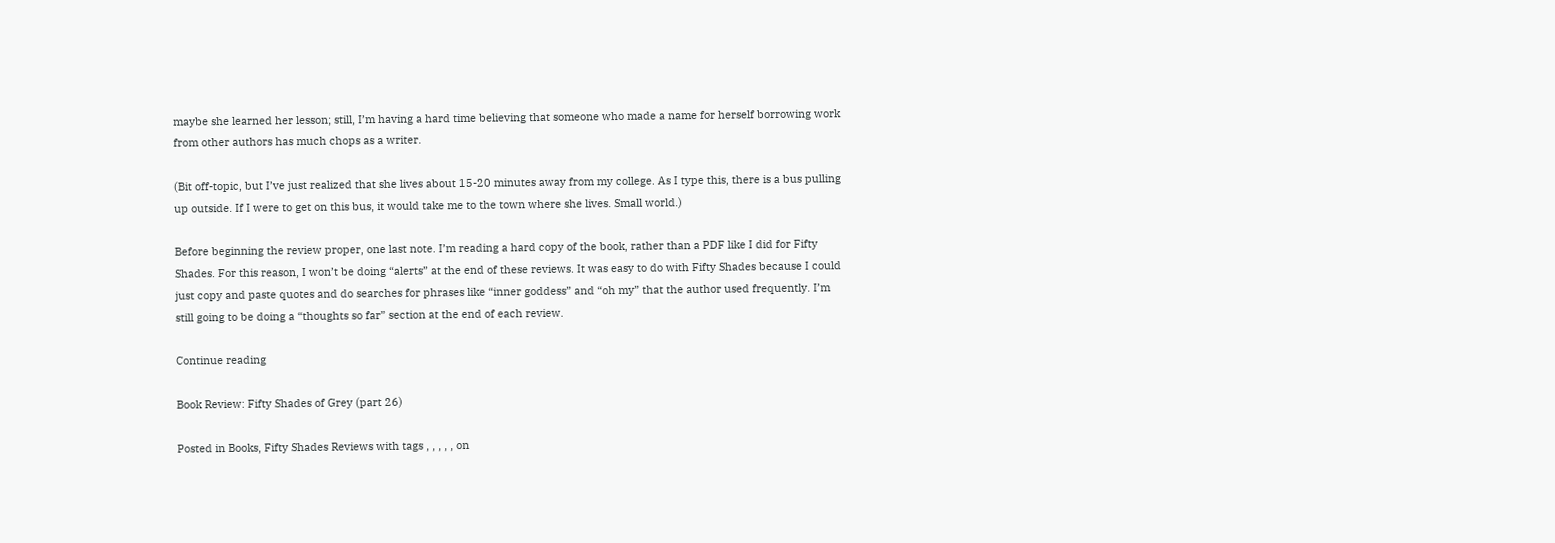maybe she learned her lesson; still, I’m having a hard time believing that someone who made a name for herself borrowing work from other authors has much chops as a writer.

(Bit off-topic, but I’ve just realized that she lives about 15-20 minutes away from my college. As I type this, there is a bus pulling up outside. If I were to get on this bus, it would take me to the town where she lives. Small world.)

Before beginning the review proper, one last note. I’m reading a hard copy of the book, rather than a PDF like I did for Fifty Shades. For this reason, I won’t be doing “alerts” at the end of these reviews. It was easy to do with Fifty Shades because I could just copy and paste quotes and do searches for phrases like “inner goddess” and “oh my” that the author used frequently. I’m still going to be doing a “thoughts so far” section at the end of each review.

Continue reading

Book Review: Fifty Shades of Grey (part 26)

Posted in Books, Fifty Shades Reviews with tags , , , , , on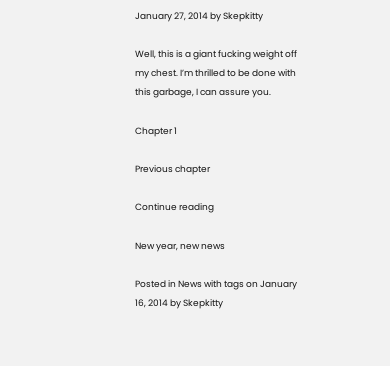January 27, 2014 by Skepkitty

Well, this is a giant fucking weight off my chest. I’m thrilled to be done with this garbage, I can assure you.

Chapter 1

Previous chapter

Continue reading

New year, new news

Posted in News with tags on January 16, 2014 by Skepkitty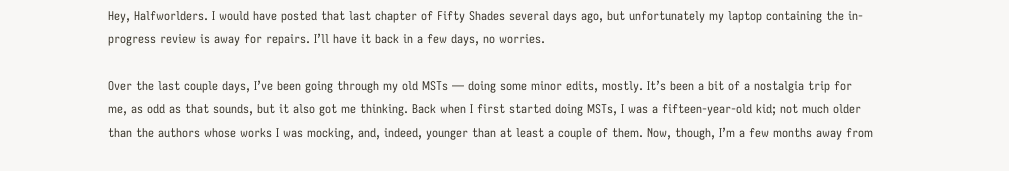Hey, Halfworlders. I would have posted that last chapter of Fifty Shades several days ago, but unfortunately my laptop containing the in-progress review is away for repairs. I’ll have it back in a few days, no worries.

Over the last couple days, I’ve been going through my old MSTs — doing some minor edits, mostly. It’s been a bit of a nostalgia trip for me, as odd as that sounds, but it also got me thinking. Back when I first started doing MSTs, I was a fifteen-year-old kid; not much older than the authors whose works I was mocking, and, indeed, younger than at least a couple of them. Now, though, I’m a few months away from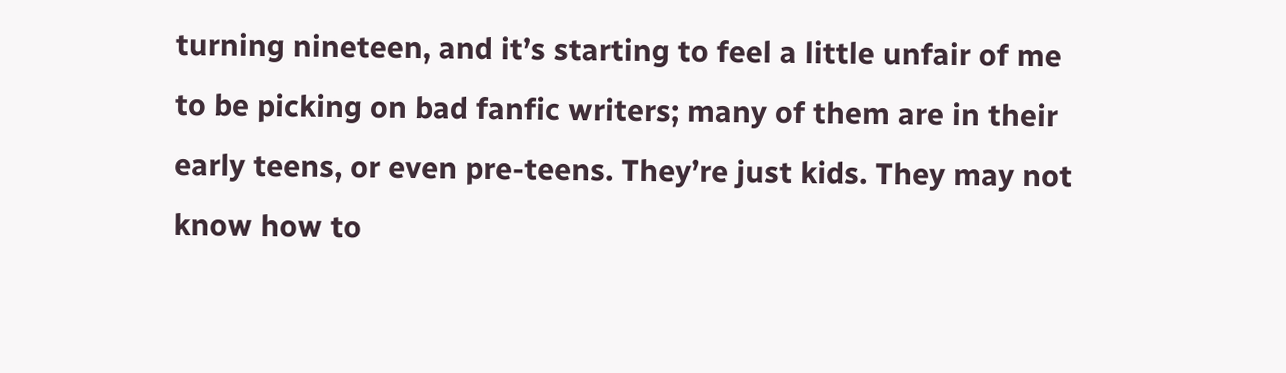turning nineteen, and it’s starting to feel a little unfair of me to be picking on bad fanfic writers; many of them are in their early teens, or even pre-teens. They’re just kids. They may not know how to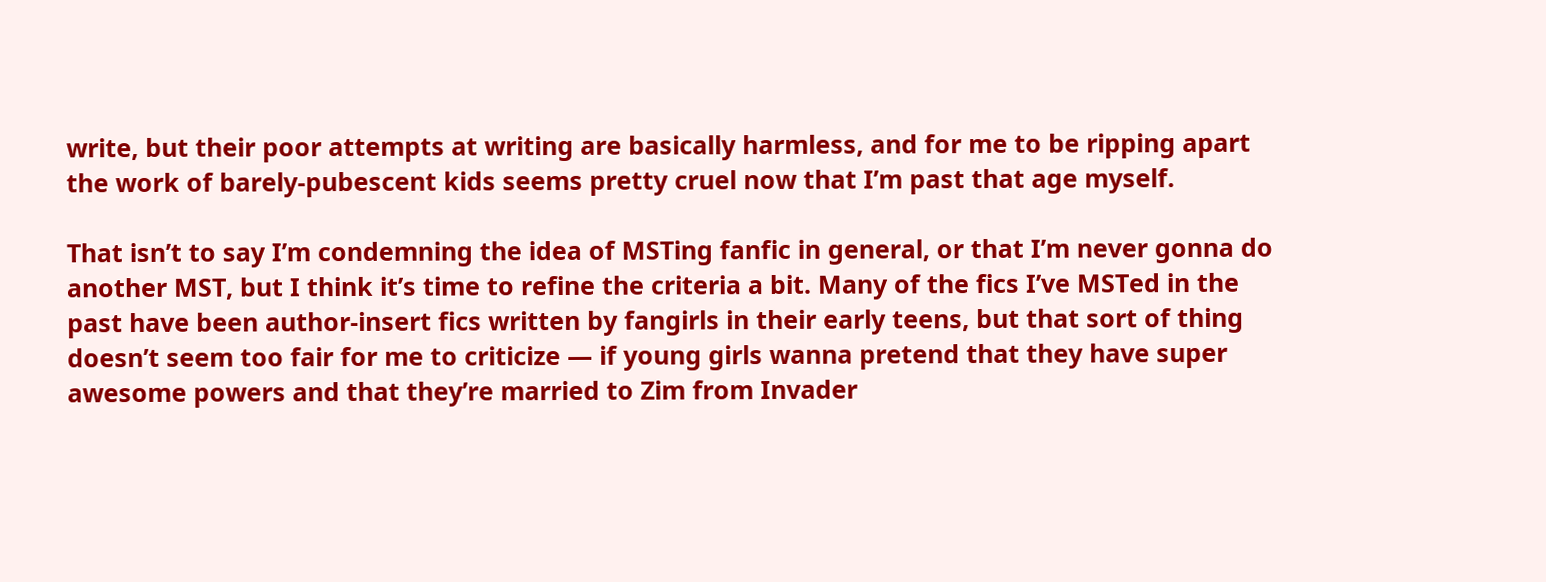write, but their poor attempts at writing are basically harmless, and for me to be ripping apart the work of barely-pubescent kids seems pretty cruel now that I’m past that age myself.

That isn’t to say I’m condemning the idea of MSTing fanfic in general, or that I’m never gonna do another MST, but I think it’s time to refine the criteria a bit. Many of the fics I’ve MSTed in the past have been author-insert fics written by fangirls in their early teens, but that sort of thing doesn’t seem too fair for me to criticize — if young girls wanna pretend that they have super awesome powers and that they’re married to Zim from Invader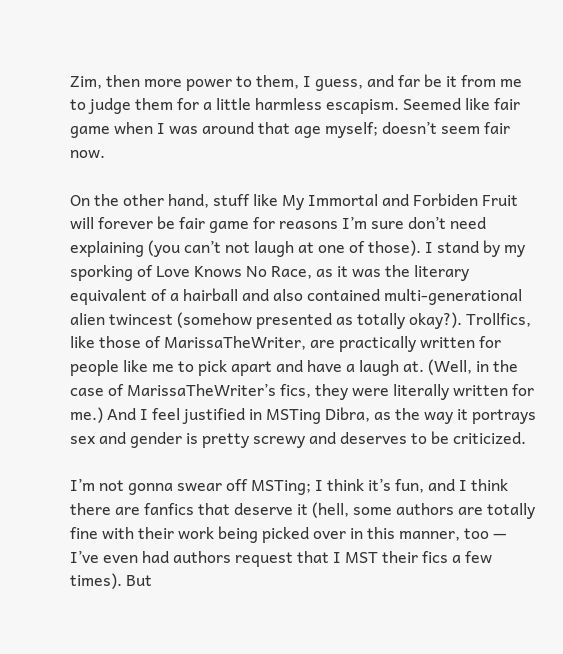Zim, then more power to them, I guess, and far be it from me to judge them for a little harmless escapism. Seemed like fair game when I was around that age myself; doesn’t seem fair now.

On the other hand, stuff like My Immortal and Forbiden Fruit will forever be fair game for reasons I’m sure don’t need explaining (you can’t not laugh at one of those). I stand by my sporking of Love Knows No Race, as it was the literary equivalent of a hairball and also contained multi-generational alien twincest (somehow presented as totally okay?). Trollfics, like those of MarissaTheWriter, are practically written for people like me to pick apart and have a laugh at. (Well, in the case of MarissaTheWriter’s fics, they were literally written for me.) And I feel justified in MSTing Dibra, as the way it portrays sex and gender is pretty screwy and deserves to be criticized.

I’m not gonna swear off MSTing; I think it’s fun, and I think there are fanfics that deserve it (hell, some authors are totally fine with their work being picked over in this manner, too — I’ve even had authors request that I MST their fics a few times). But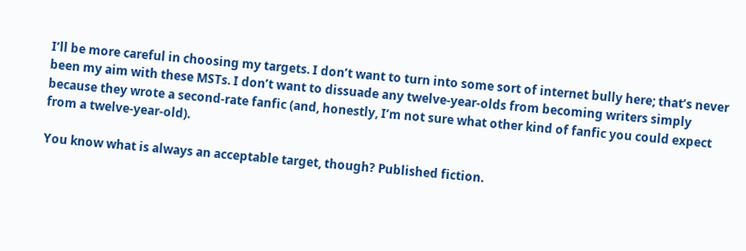I’ll be more careful in choosing my targets. I don’t want to turn into some sort of internet bully here; that’s never been my aim with these MSTs. I don’t want to dissuade any twelve-year-olds from becoming writers simply because they wrote a second-rate fanfic (and, honestly, I’m not sure what other kind of fanfic you could expect from a twelve-year-old).

You know what is always an acceptable target, though? Published fiction.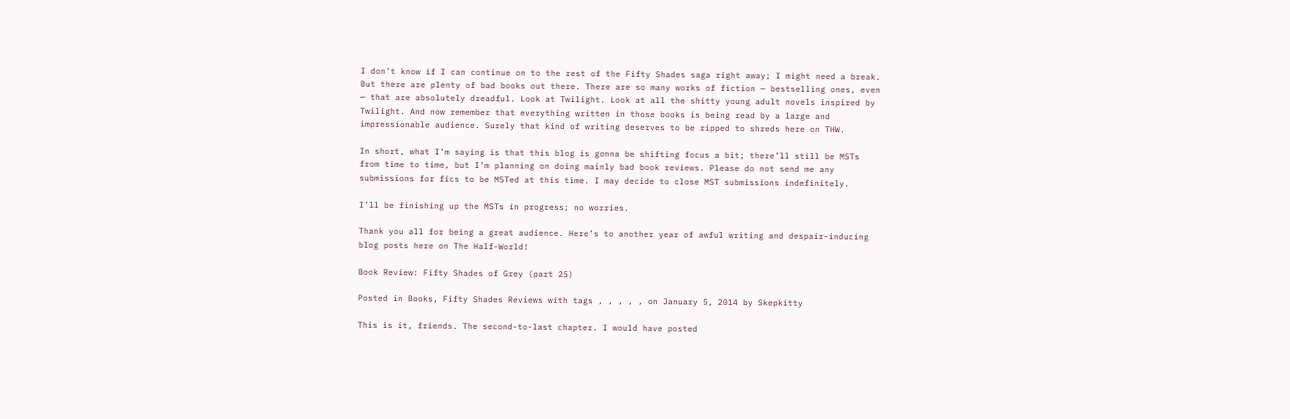I don’t know if I can continue on to the rest of the Fifty Shades saga right away; I might need a break. But there are plenty of bad books out there. There are so many works of fiction — bestselling ones, even — that are absolutely dreadful. Look at Twilight. Look at all the shitty young adult novels inspired by Twilight. And now remember that everything written in those books is being read by a large and impressionable audience. Surely that kind of writing deserves to be ripped to shreds here on THW.

In short, what I’m saying is that this blog is gonna be shifting focus a bit; there’ll still be MSTs from time to time, but I’m planning on doing mainly bad book reviews. Please do not send me any submissions for fics to be MSTed at this time. I may decide to close MST submissions indefinitely.

I’ll be finishing up the MSTs in progress; no worries.

Thank you all for being a great audience. Here’s to another year of awful writing and despair-inducing blog posts here on The Half-World!

Book Review: Fifty Shades of Grey (part 25)

Posted in Books, Fifty Shades Reviews with tags , , , , , on January 5, 2014 by Skepkitty

This is it, friends. The second-to-last chapter. I would have posted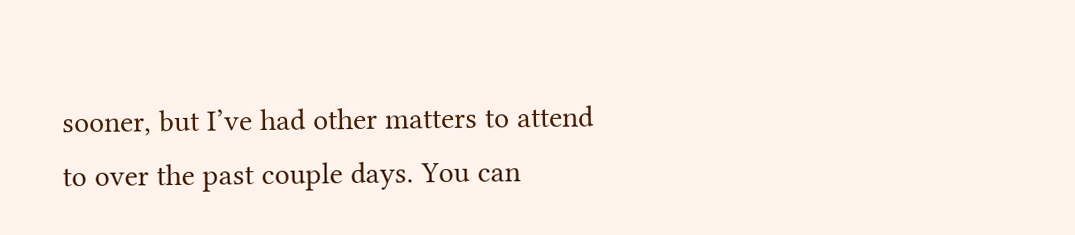sooner, but I’ve had other matters to attend to over the past couple days. You can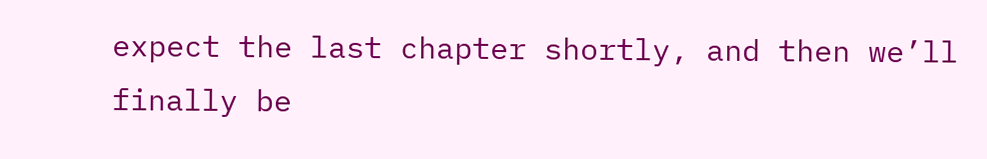expect the last chapter shortly, and then we’ll finally be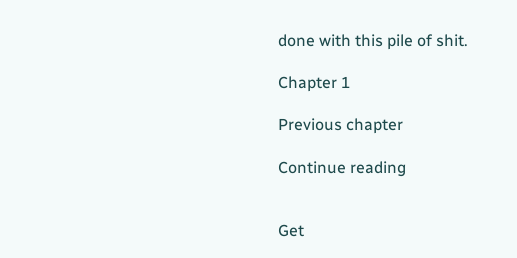done with this pile of shit.

Chapter 1

Previous chapter

Continue reading


Get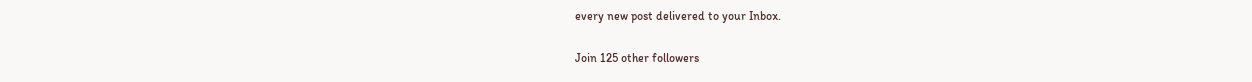every new post delivered to your Inbox.

Join 125 other followers